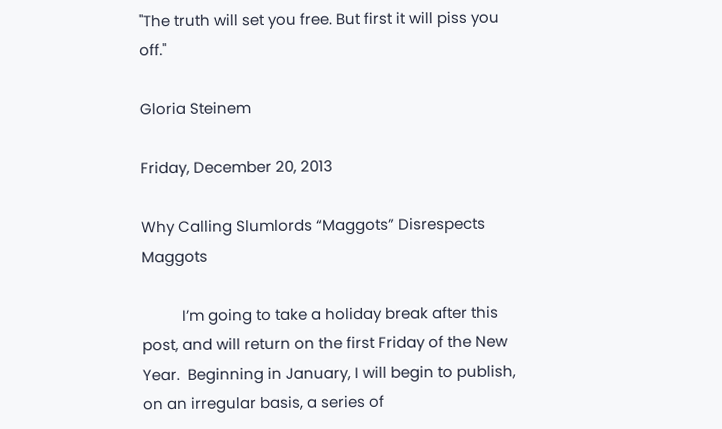"The truth will set you free. But first it will piss you off."

Gloria Steinem

Friday, December 20, 2013

Why Calling Slumlords “Maggots” Disrespects Maggots

          I’m going to take a holiday break after this post, and will return on the first Friday of the New Year.  Beginning in January, I will begin to publish, on an irregular basis, a series of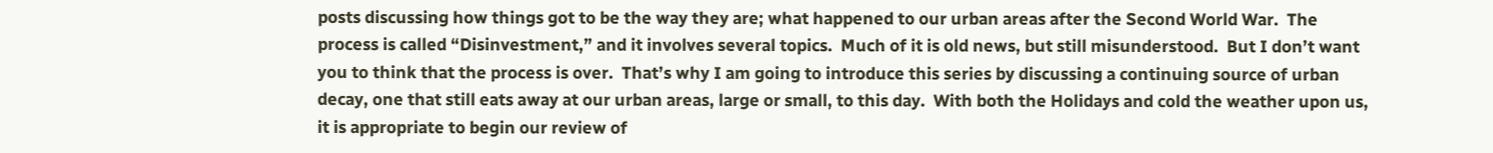posts discussing how things got to be the way they are; what happened to our urban areas after the Second World War.  The process is called “Disinvestment,” and it involves several topics.  Much of it is old news, but still misunderstood.  But I don’t want you to think that the process is over.  That’s why I am going to introduce this series by discussing a continuing source of urban decay, one that still eats away at our urban areas, large or small, to this day.  With both the Holidays and cold the weather upon us, it is appropriate to begin our review of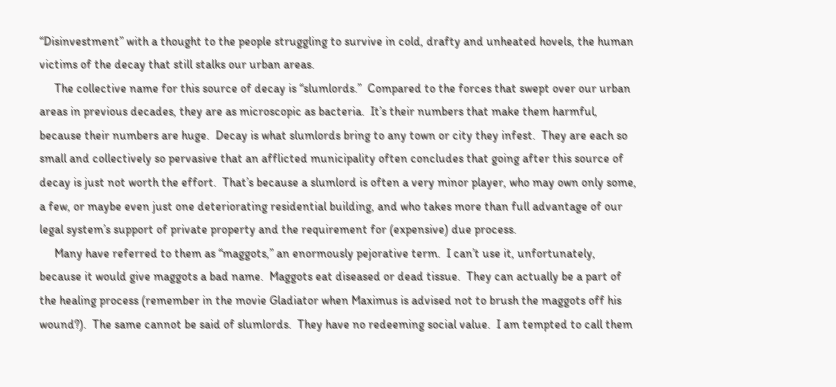“Disinvestment” with a thought to the people struggling to survive in cold, drafty and unheated hovels, the human victims of the decay that still stalks our urban areas.
     The collective name for this source of decay is “slumlords.”  Compared to the forces that swept over our urban areas in previous decades, they are as microscopic as bacteria.  It’s their numbers that make them harmful, because their numbers are huge.  Decay is what slumlords bring to any town or city they infest.  They are each so small and collectively so pervasive that an afflicted municipality often concludes that going after this source of decay is just not worth the effort.  That’s because a slumlord is often a very minor player, who may own only some, a few, or maybe even just one deteriorating residential building, and who takes more than full advantage of our legal system’s support of private property and the requirement for (expensive) due process.
     Many have referred to them as “maggots,” an enormously pejorative term.  I can’t use it, unfortunately, because it would give maggots a bad name.  Maggots eat diseased or dead tissue.  They can actually be a part of the healing process (remember in the movie Gladiator when Maximus is advised not to brush the maggots off his wound?).  The same cannot be said of slumlords.  They have no redeeming social value.  I am tempted to call them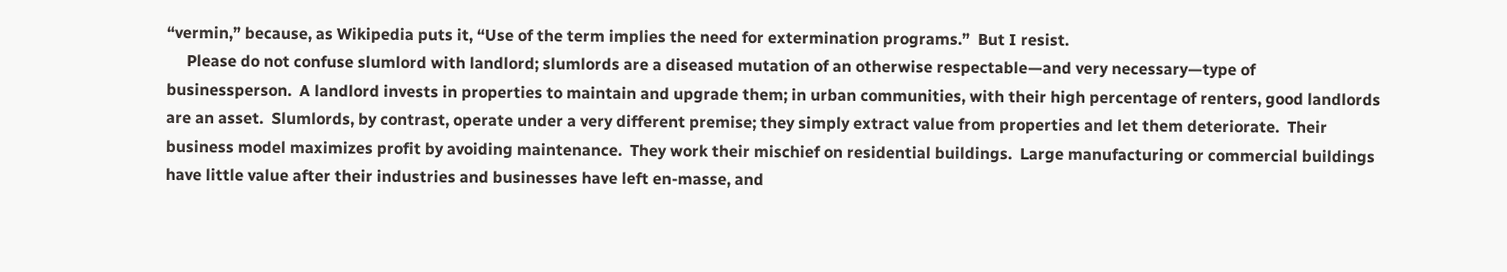“vermin,” because, as Wikipedia puts it, “Use of the term implies the need for extermination programs.”  But I resist.
     Please do not confuse slumlord with landlord; slumlords are a diseased mutation of an otherwise respectable—and very necessary—type of businessperson.  A landlord invests in properties to maintain and upgrade them; in urban communities, with their high percentage of renters, good landlords are an asset.  Slumlords, by contrast, operate under a very different premise; they simply extract value from properties and let them deteriorate.  Their business model maximizes profit by avoiding maintenance.  They work their mischief on residential buildings.  Large manufacturing or commercial buildings have little value after their industries and businesses have left en-masse, and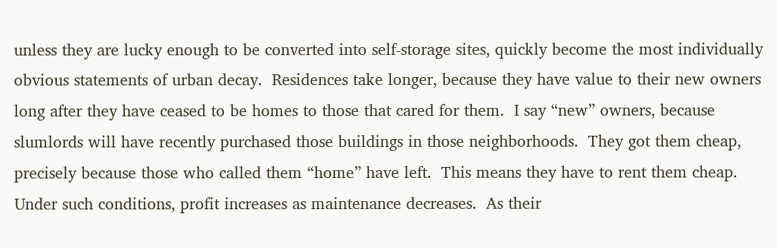unless they are lucky enough to be converted into self-storage sites, quickly become the most individually obvious statements of urban decay.  Residences take longer, because they have value to their new owners long after they have ceased to be homes to those that cared for them.  I say “new” owners, because slumlords will have recently purchased those buildings in those neighborhoods.  They got them cheap, precisely because those who called them “home” have left.  This means they have to rent them cheap.  Under such conditions, profit increases as maintenance decreases.  As their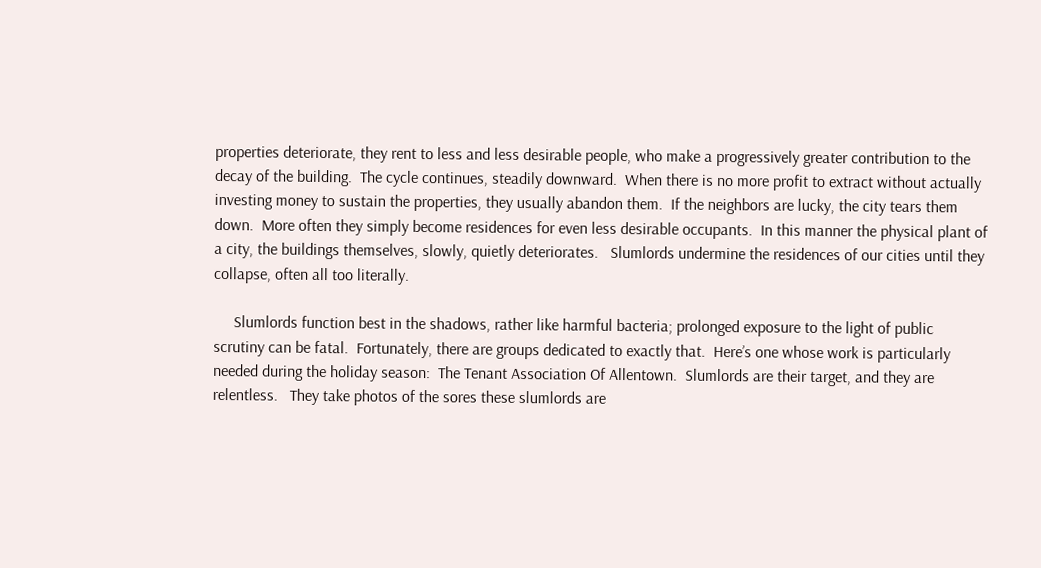properties deteriorate, they rent to less and less desirable people, who make a progressively greater contribution to the decay of the building.  The cycle continues, steadily downward.  When there is no more profit to extract without actually investing money to sustain the properties, they usually abandon them.  If the neighbors are lucky, the city tears them down.  More often they simply become residences for even less desirable occupants.  In this manner the physical plant of a city, the buildings themselves, slowly, quietly deteriorates.   Slumlords undermine the residences of our cities until they collapse, often all too literally.

     Slumlords function best in the shadows, rather like harmful bacteria; prolonged exposure to the light of public scrutiny can be fatal.  Fortunately, there are groups dedicated to exactly that.  Here’s one whose work is particularly needed during the holiday season:  The Tenant Association Of Allentown.  Slumlords are their target, and they are relentless.   They take photos of the sores these slumlords are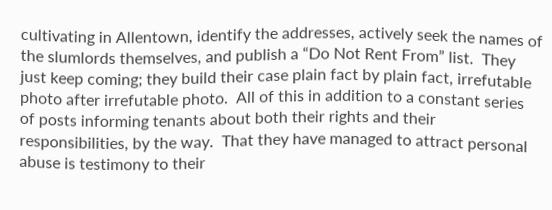cultivating in Allentown, identify the addresses, actively seek the names of the slumlords themselves, and publish a “Do Not Rent From” list.  They just keep coming; they build their case plain fact by plain fact, irrefutable photo after irrefutable photo.  All of this in addition to a constant series of posts informing tenants about both their rights and their responsibilities, by the way.  That they have managed to attract personal abuse is testimony to their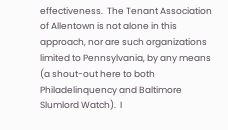effectiveness.  The Tenant Association of Allentown is not alone in this approach, nor are such organizations limited to Pennsylvania, by any means (a shout-out here to both Philadelinquency and Baltimore Slumlord Watch).  I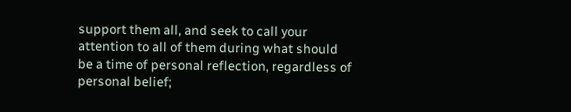support them all, and seek to call your attention to all of them during what should be a time of personal reflection, regardless of personal belief;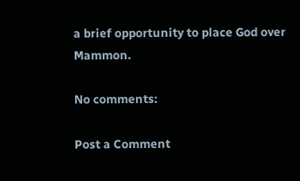a brief opportunity to place God over Mammon.

No comments:

Post a Comment